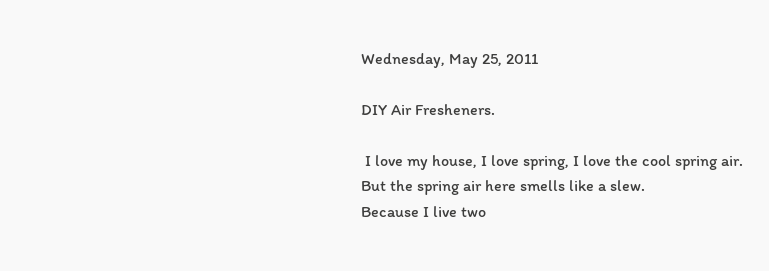Wednesday, May 25, 2011

DIY Air Fresheners.

 I love my house, I love spring, I love the cool spring air.
But the spring air here smells like a slew.
Because I live two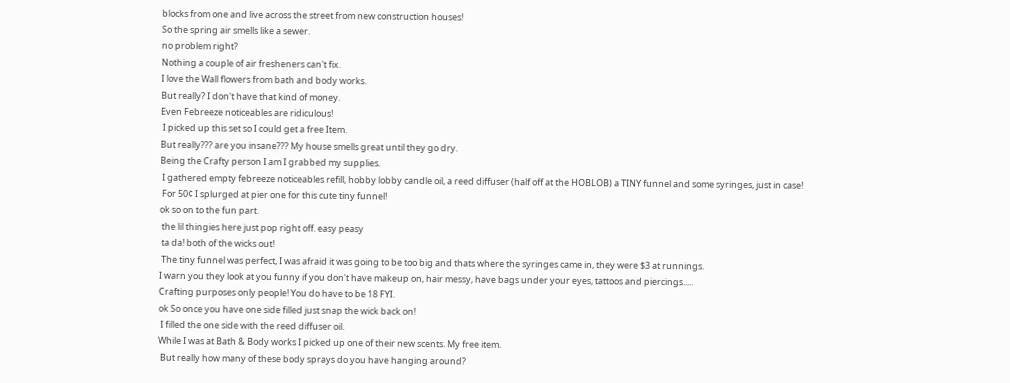blocks from one and live across the street from new construction houses!
So the spring air smells like a sewer.
no problem right?
Nothing a couple of air fresheners can't fix.
I love the Wall flowers from bath and body works.
But really? I don't have that kind of money.
Even Febreeze noticeables are ridiculous!
 I picked up this set so I could get a free Item.
But really??? are you insane??? My house smells great until they go dry.
Being the Crafty person I am I grabbed my supplies.
 I gathered empty febreeze noticeables refill, hobby lobby candle oil, a reed diffuser (half off at the HOBLOB) a TINY funnel and some syringes, just in case!
 For 50¢ I splurged at pier one for this cute tiny funnel!
ok so on to the fun part.
 the lil thingies here just pop right off. easy peasy
 ta da! both of the wicks out!
 The tiny funnel was perfect, I was afraid it was going to be too big and thats where the syringes came in, they were $3 at runnings.
I warn you they look at you funny if you don't have makeup on, hair messy, have bags under your eyes, tattoos and piercings.....
Crafting purposes only people! You do have to be 18 FYI.
ok So once you have one side filled just snap the wick back on!
 I filled the one side with the reed diffuser oil.
While I was at Bath & Body works I picked up one of their new scents. My free item.
 But really how many of these body sprays do you have hanging around?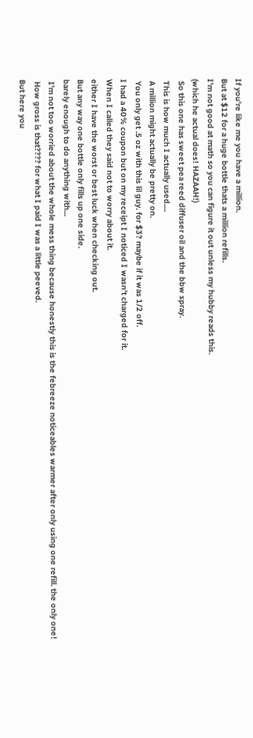If you're like me you have a million.
But at $12 for a huge bottle thats a million refills.
I'm not good at math so you can figure it out unless my hubby reads this.
(which he actual does! HAZAAH!)
 So this one has sweet pea reed diffuser oil and the bbw spray.
 This is how much I actually used....
 A million might actually be pretty on.
 You only get .5 oz with this lil guy. for $3? maybe if it was 1/2 off.
I had a 40% coupon but on my receipt I noticed I wasn't charged for it.
When I called they said not to worry about it.
either I have the worst or best luck when checking out.
But any way one bottle only fills up one side.
barely enough to do anything with...
 I'm not too worried about the whole mess thing because honestly this is the febreeze noticeables warmer after only using one refill. the only one!
 How gross is that???? for what I paid I was a little peeved.
But here you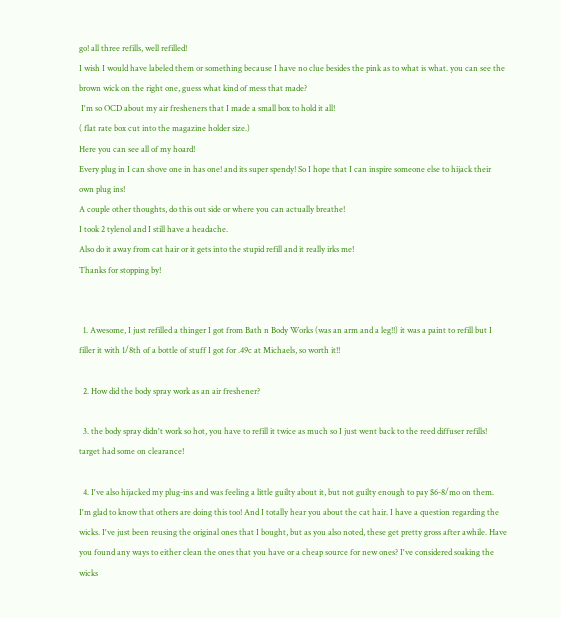go! all three refills, well refilled!
I wish I would have labeled them or something because I have no clue besides the pink as to what is what. you can see the brown wick on the right one, guess what kind of mess that made?
 I'm so OCD about my air fresheners that I made a small box to hold it all!
( flat rate box cut into the magazine holder size.)
Here you can see all of my hoard!
Every plug in I can shove one in has one! and its super spendy! So I hope that I can inspire someone else to hijack their own plug ins!
A couple other thoughts, do this out side or where you can actually breathe!
I took 2 tylenol and I still have a headache.
Also do it away from cat hair or it gets into the stupid refill and it really irks me!
Thanks for stopping by!


  1. Awesome, I just refilled a thinger I got from Bath n Body Works (was an arm and a leg!!) it was a paint to refill but I filler it with 1/8th of a bottle of stuff I got for .49c at Michaels, so worth it!!

  2. How did the body spray work as an air freshener?

  3. the body spray didn't work so hot, you have to refill it twice as much so I just went back to the reed diffuser refills! target had some on clearance!

  4. I've also hijacked my plug-ins and was feeling a little guilty about it, but not guilty enough to pay $6-8/mo on them. I'm glad to know that others are doing this too! And I totally hear you about the cat hair. I have a question regarding the wicks. I've just been reusing the original ones that I bought, but as you also noted, these get pretty gross after awhile. Have you found any ways to either clean the ones that you have or a cheap source for new ones? I've considered soaking the wicks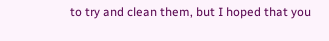to try and clean them, but I hoped that you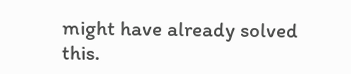might have already solved this.